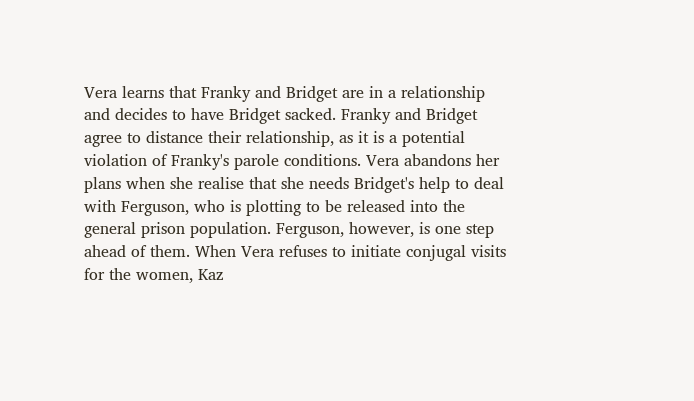Vera learns that Franky and Bridget are in a relationship and decides to have Bridget sacked. Franky and Bridget agree to distance their relationship, as it is a potential violation of Franky's parole conditions. Vera abandons her plans when she realise that she needs Bridget's help to deal with Ferguson, who is plotting to be released into the general prison population. Ferguson, however, is one step ahead of them. When Vera refuses to initiate conjugal visits for the women, Kaz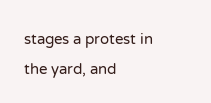stages a protest in the yard, and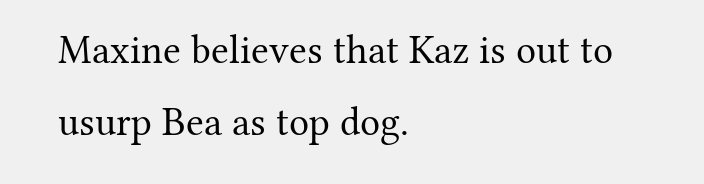Maxine believes that Kaz is out to usurp Bea as top dog.